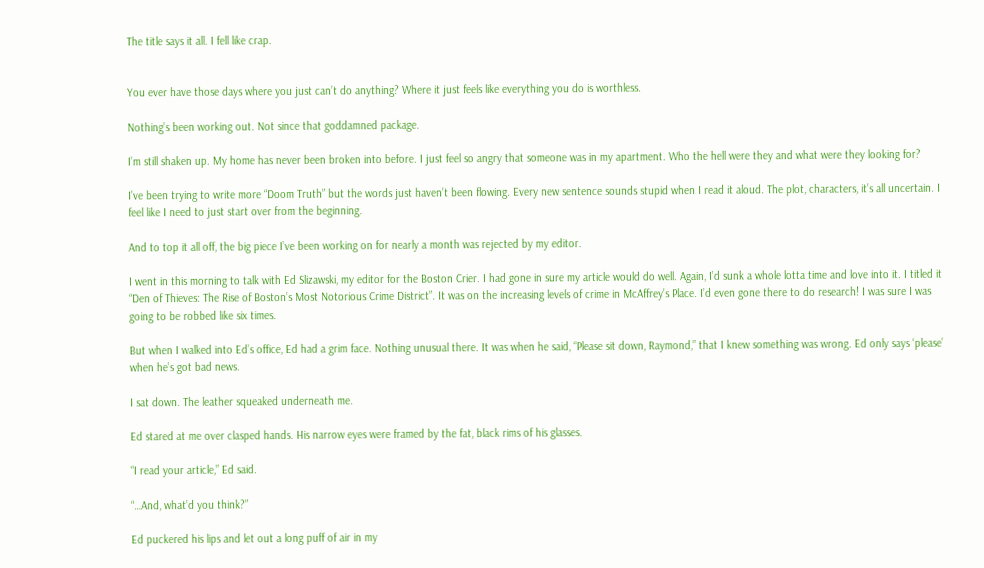The title says it all. I fell like crap.


You ever have those days where you just can’t do anything? Where it just feels like everything you do is worthless.

Nothing’s been working out. Not since that goddamned package.

I’m still shaken up. My home has never been broken into before. I just feel so angry that someone was in my apartment. Who the hell were they and what were they looking for?

I’ve been trying to write more “Doom Truth” but the words just haven’t been flowing. Every new sentence sounds stupid when I read it aloud. The plot, characters, it’s all uncertain. I feel like I need to just start over from the beginning.

And to top it all off, the big piece I’ve been working on for nearly a month was rejected by my editor.

I went in this morning to talk with Ed Slizawski, my editor for the Boston Crier. I had gone in sure my article would do well. Again, I’d sunk a whole lotta time and love into it. I titled it “Den of Thieves: The Rise of Boston’s Most Notorious Crime District”. It was on the increasing levels of crime in McAffrey’s Place. I’d even gone there to do research! I was sure I was going to be robbed like six times.

But when I walked into Ed’s office, Ed had a grim face. Nothing unusual there. It was when he said, “Please sit down, Raymond,” that I knew something was wrong. Ed only says ‘please’ when he’s got bad news.

I sat down. The leather squeaked underneath me.

Ed stared at me over clasped hands. His narrow eyes were framed by the fat, black rims of his glasses.

“I read your article,” Ed said.

“…And, what’d you think?”

Ed puckered his lips and let out a long puff of air in my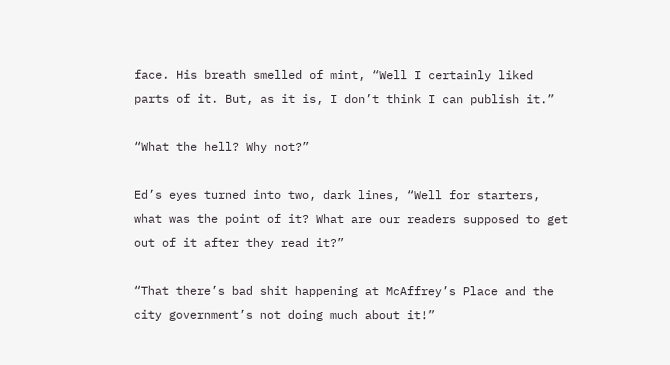face. His breath smelled of mint, “Well I certainly liked parts of it. But, as it is, I don’t think I can publish it.”

“What the hell? Why not?”

Ed’s eyes turned into two, dark lines, “Well for starters, what was the point of it? What are our readers supposed to get out of it after they read it?”

“That there’s bad shit happening at McAffrey’s Place and the city government’s not doing much about it!”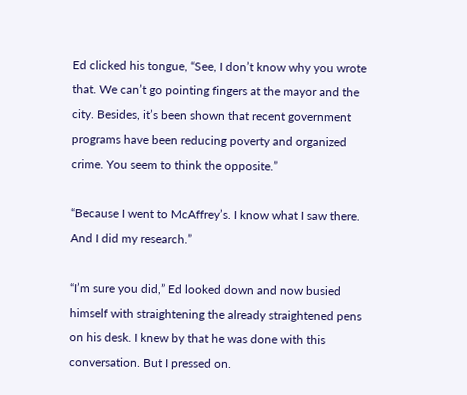Ed clicked his tongue, “See, I don’t know why you wrote that. We can’t go pointing fingers at the mayor and the city. Besides, it’s been shown that recent government programs have been reducing poverty and organized crime. You seem to think the opposite.”

“Because I went to McAffrey’s. I know what I saw there. And I did my research.”

“I’m sure you did,” Ed looked down and now busied himself with straightening the already straightened pens on his desk. I knew by that he was done with this conversation. But I pressed on.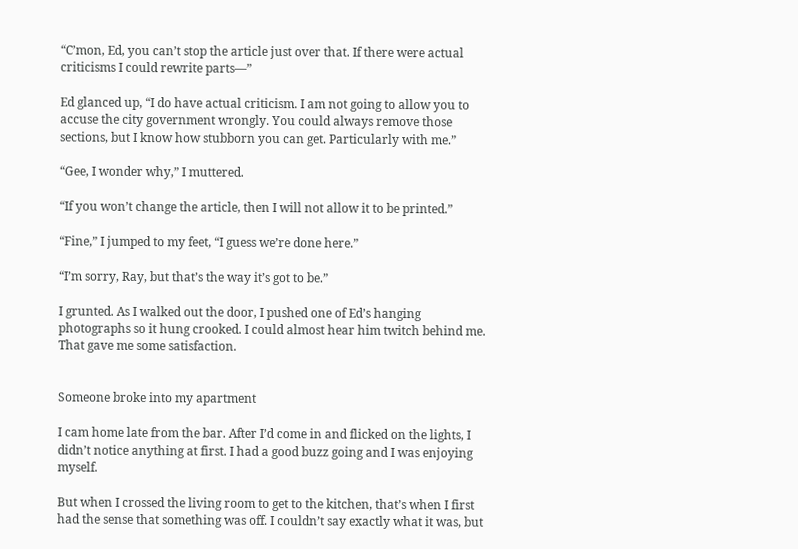“C’mon, Ed, you can’t stop the article just over that. If there were actual criticisms I could rewrite parts—”

Ed glanced up, “I do have actual criticism. I am not going to allow you to accuse the city government wrongly. You could always remove those sections, but I know how stubborn you can get. Particularly with me.”

“Gee, I wonder why,” I muttered.

“If you won’t change the article, then I will not allow it to be printed.”

“Fine,” I jumped to my feet, “I guess we’re done here.”

“I’m sorry, Ray, but that’s the way it’s got to be.”

I grunted. As I walked out the door, I pushed one of Ed’s hanging photographs so it hung crooked. I could almost hear him twitch behind me. That gave me some satisfaction.


Someone broke into my apartment

I cam home late from the bar. After I’d come in and flicked on the lights, I didn’t notice anything at first. I had a good buzz going and I was enjoying myself.

But when I crossed the living room to get to the kitchen, that’s when I first had the sense that something was off. I couldn’t say exactly what it was, but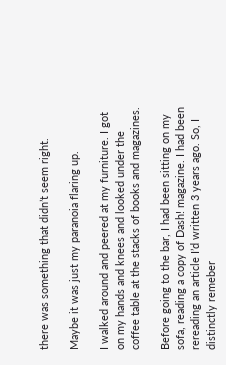there was something that didn’t seem right.

Maybe it was just my paranoia flaring up.

I walked around and peered at my furniture. I got on my hands and knees and looked under the coffee table at the stacks of books and magazines.

Before going to the bar, I had been sitting on my sofa, reading a copy of Dash! magazine. I had been rereading an article I’d written 3 years ago. So, I distinctly remeber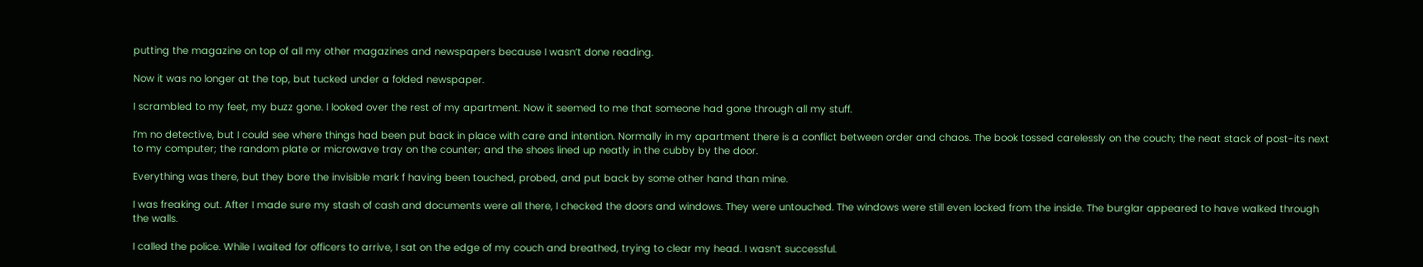putting the magazine on top of all my other magazines and newspapers because I wasn’t done reading.

Now it was no longer at the top, but tucked under a folded newspaper.

I scrambled to my feet, my buzz gone. I looked over the rest of my apartment. Now it seemed to me that someone had gone through all my stuff.

I’m no detective, but I could see where things had been put back in place with care and intention. Normally in my apartment there is a conflict between order and chaos. The book tossed carelessly on the couch; the neat stack of post-its next to my computer; the random plate or microwave tray on the counter; and the shoes lined up neatly in the cubby by the door.

Everything was there, but they bore the invisible mark f having been touched, probed, and put back by some other hand than mine.

I was freaking out. After I made sure my stash of cash and documents were all there, I checked the doors and windows. They were untouched. The windows were still even locked from the inside. The burglar appeared to have walked through the walls.

I called the police. While I waited for officers to arrive, I sat on the edge of my couch and breathed, trying to clear my head. I wasn’t successful.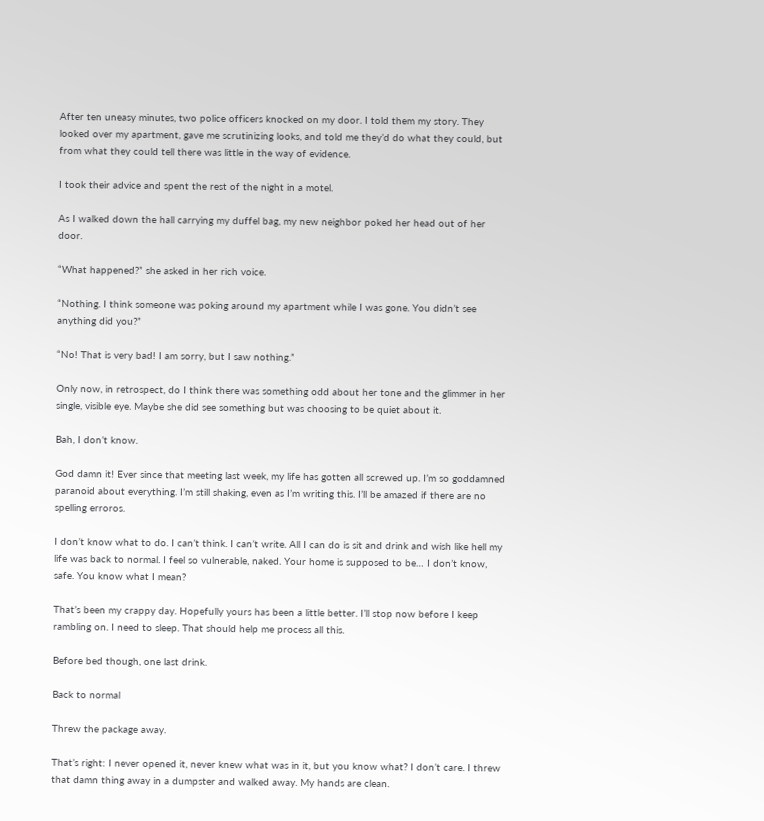After ten uneasy minutes, two police officers knocked on my door. I told them my story. They looked over my apartment, gave me scrutinizing looks, and told me they’d do what they could, but from what they could tell there was little in the way of evidence.

I took their advice and spent the rest of the night in a motel.

As I walked down the hall carrying my duffel bag, my new neighbor poked her head out of her door.

“What happened?” she asked in her rich voice.

“Nothing. I think someone was poking around my apartment while I was gone. You didn’t see anything did you?”

“No! That is very bad! I am sorry, but I saw nothing.”

Only now, in retrospect, do I think there was something odd about her tone and the glimmer in her single, visible eye. Maybe she did see something but was choosing to be quiet about it.

Bah, I don’t know.

God damn it! Ever since that meeting last week, my life has gotten all screwed up. I’m so goddamned paranoid about everything. I’m still shaking, even as I’m writing this. I’ll be amazed if there are no spelling erroros.

I don’t know what to do. I can’t think. I can’t write. All I can do is sit and drink and wish like hell my life was back to normal. I feel so vulnerable, naked. Your home is supposed to be… I don’t know, safe. You know what I mean?

That’s been my crappy day. Hopefully yours has been a little better. I’ll stop now before I keep rambling on. I need to sleep. That should help me process all this.

Before bed though, one last drink.

Back to normal

Threw the package away.

That’s right: I never opened it, never knew what was in it, but you know what? I don’t care. I threw that damn thing away in a dumpster and walked away. My hands are clean.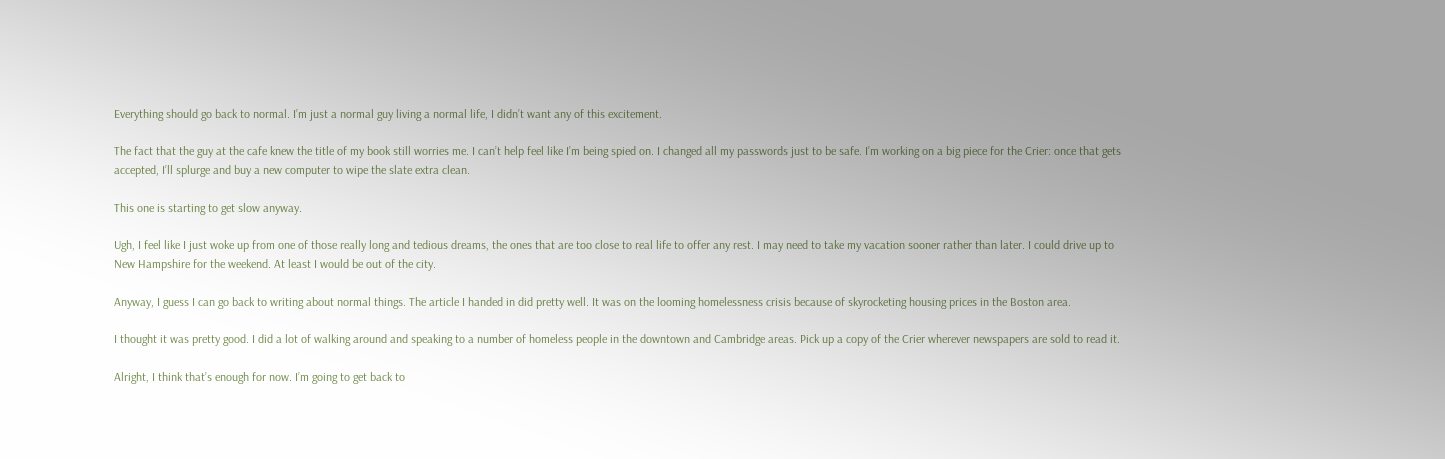Everything should go back to normal. I’m just a normal guy living a normal life, I didn’t want any of this excitement.

The fact that the guy at the cafe knew the title of my book still worries me. I can’t help feel like I’m being spied on. I changed all my passwords just to be safe. I’m working on a big piece for the Crier: once that gets accepted, I’ll splurge and buy a new computer to wipe the slate extra clean.

This one is starting to get slow anyway.

Ugh, I feel like I just woke up from one of those really long and tedious dreams, the ones that are too close to real life to offer any rest. I may need to take my vacation sooner rather than later. I could drive up to New Hampshire for the weekend. At least I would be out of the city.

Anyway, I guess I can go back to writing about normal things. The article I handed in did pretty well. It was on the looming homelessness crisis because of skyrocketing housing prices in the Boston area.

I thought it was pretty good. I did a lot of walking around and speaking to a number of homeless people in the downtown and Cambridge areas. Pick up a copy of the Crier wherever newspapers are sold to read it.

Alright, I think that’s enough for now. I’m going to get back to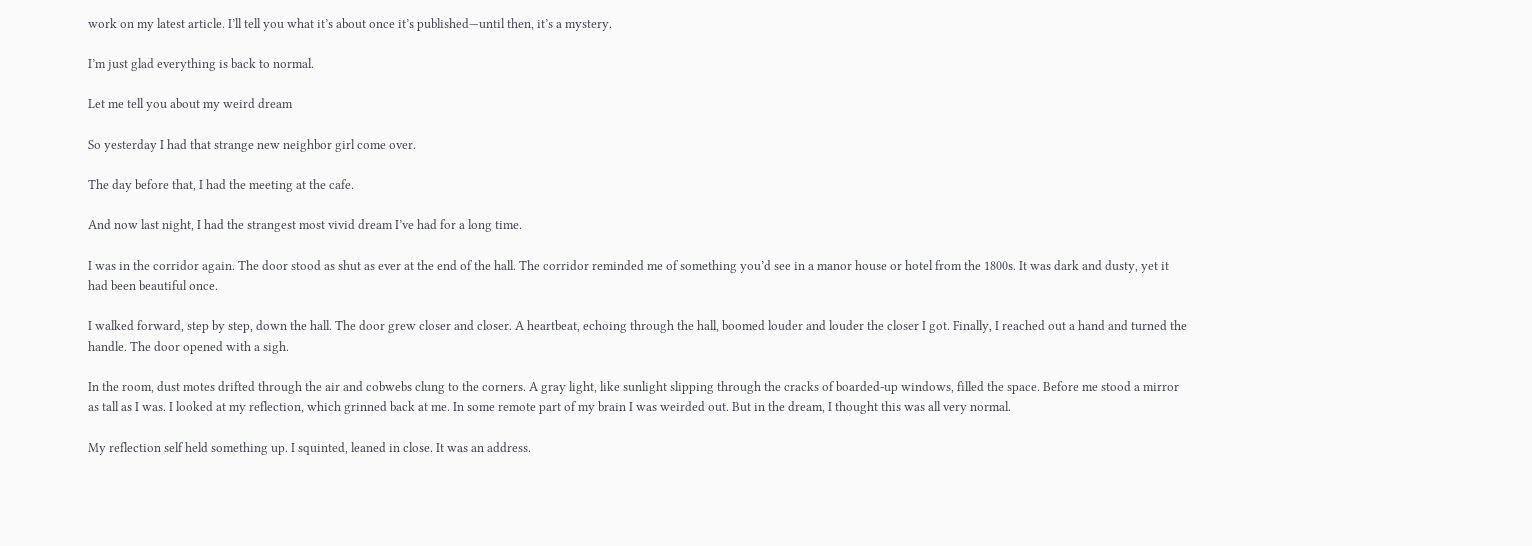work on my latest article. I’ll tell you what it’s about once it’s published—until then, it’s a mystery.

I’m just glad everything is back to normal.

Let me tell you about my weird dream

So yesterday I had that strange new neighbor girl come over.

The day before that, I had the meeting at the cafe.

And now last night, I had the strangest most vivid dream I’ve had for a long time.

I was in the corridor again. The door stood as shut as ever at the end of the hall. The corridor reminded me of something you’d see in a manor house or hotel from the 1800s. It was dark and dusty, yet it had been beautiful once.

I walked forward, step by step, down the hall. The door grew closer and closer. A heartbeat, echoing through the hall, boomed louder and louder the closer I got. Finally, I reached out a hand and turned the handle. The door opened with a sigh.

In the room, dust motes drifted through the air and cobwebs clung to the corners. A gray light, like sunlight slipping through the cracks of boarded-up windows, filled the space. Before me stood a mirror as tall as I was. I looked at my reflection, which grinned back at me. In some remote part of my brain I was weirded out. But in the dream, I thought this was all very normal.

My reflection self held something up. I squinted, leaned in close. It was an address.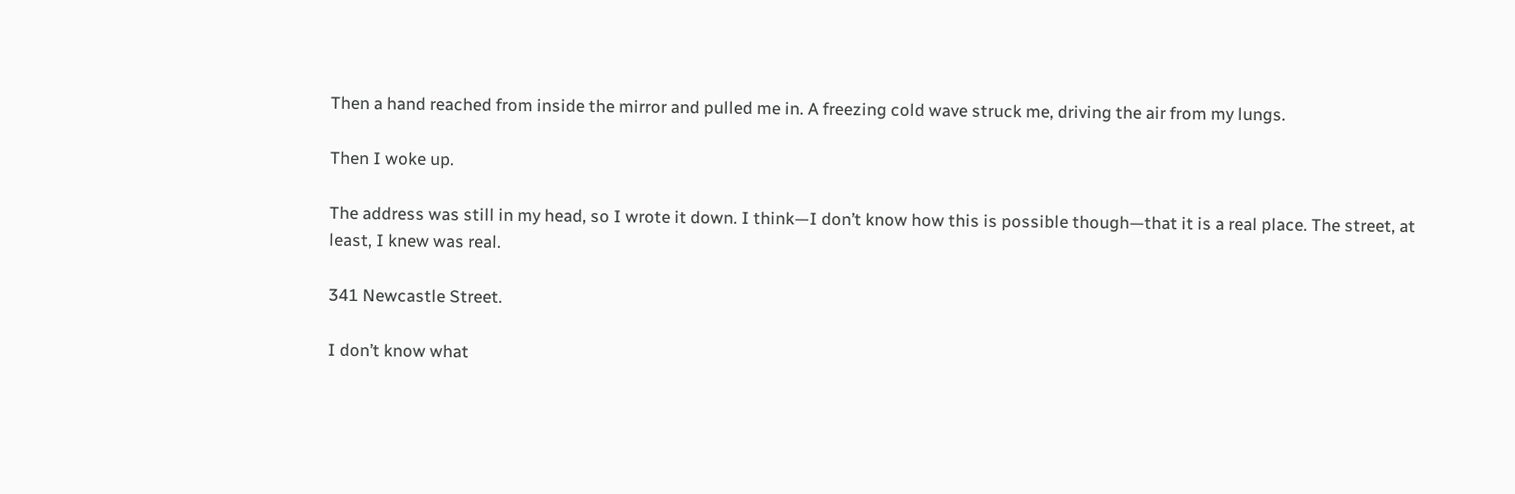Then a hand reached from inside the mirror and pulled me in. A freezing cold wave struck me, driving the air from my lungs.

Then I woke up.

The address was still in my head, so I wrote it down. I think—I don’t know how this is possible though—that it is a real place. The street, at least, I knew was real.

341 Newcastle Street.

I don’t know what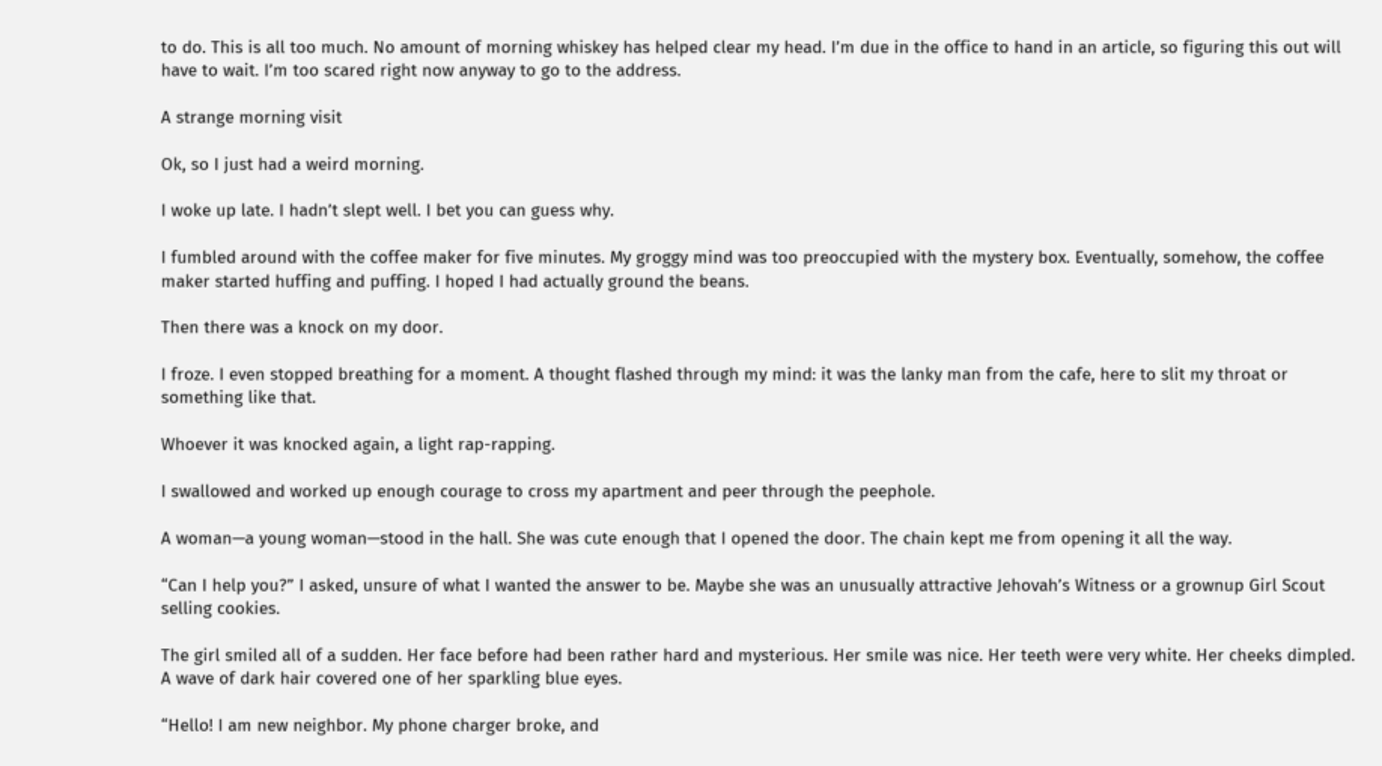to do. This is all too much. No amount of morning whiskey has helped clear my head. I’m due in the office to hand in an article, so figuring this out will have to wait. I’m too scared right now anyway to go to the address.

A strange morning visit

Ok, so I just had a weird morning.

I woke up late. I hadn’t slept well. I bet you can guess why.

I fumbled around with the coffee maker for five minutes. My groggy mind was too preoccupied with the mystery box. Eventually, somehow, the coffee maker started huffing and puffing. I hoped I had actually ground the beans.

Then there was a knock on my door.

I froze. I even stopped breathing for a moment. A thought flashed through my mind: it was the lanky man from the cafe, here to slit my throat or something like that.

Whoever it was knocked again, a light rap-rapping.

I swallowed and worked up enough courage to cross my apartment and peer through the peephole.

A woman—a young woman—stood in the hall. She was cute enough that I opened the door. The chain kept me from opening it all the way.

“Can I help you?” I asked, unsure of what I wanted the answer to be. Maybe she was an unusually attractive Jehovah’s Witness or a grownup Girl Scout selling cookies.

The girl smiled all of a sudden. Her face before had been rather hard and mysterious. Her smile was nice. Her teeth were very white. Her cheeks dimpled. A wave of dark hair covered one of her sparkling blue eyes.

“Hello! I am new neighbor. My phone charger broke, and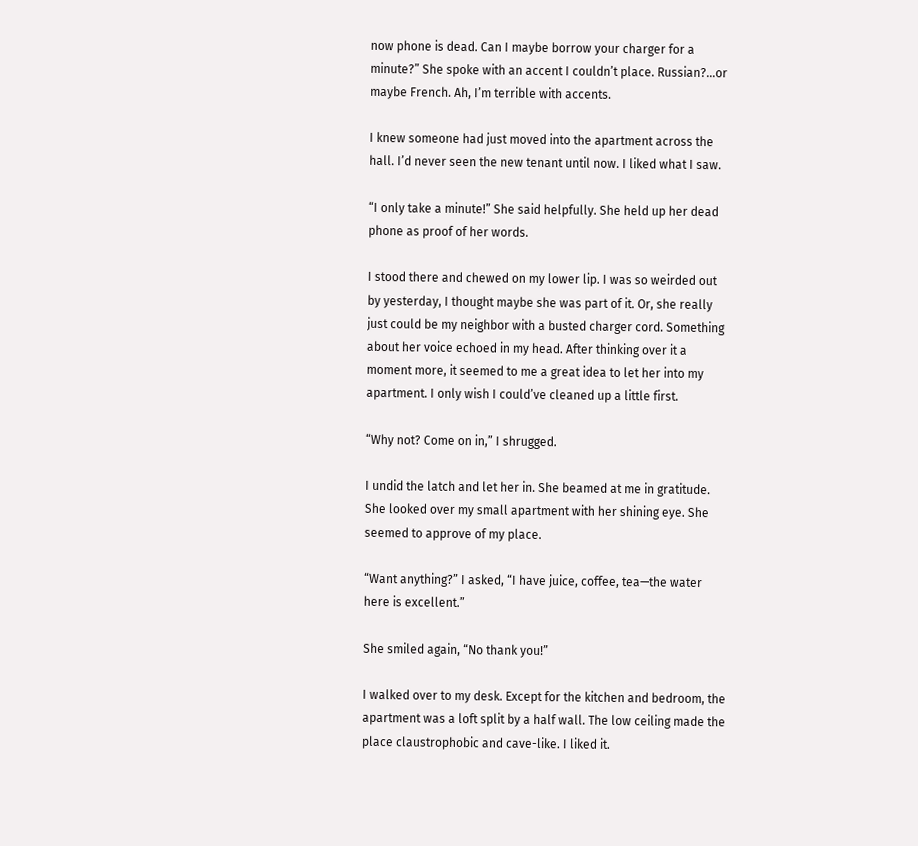now phone is dead. Can I maybe borrow your charger for a minute?” She spoke with an accent I couldn’t place. Russian?…or maybe French. Ah, I’m terrible with accents.

I knew someone had just moved into the apartment across the hall. I’d never seen the new tenant until now. I liked what I saw.

“I only take a minute!” She said helpfully. She held up her dead phone as proof of her words.

I stood there and chewed on my lower lip. I was so weirded out by yesterday, I thought maybe she was part of it. Or, she really just could be my neighbor with a busted charger cord. Something about her voice echoed in my head. After thinking over it a moment more, it seemed to me a great idea to let her into my apartment. I only wish I could’ve cleaned up a little first.

“Why not? Come on in,” I shrugged.

I undid the latch and let her in. She beamed at me in gratitude. She looked over my small apartment with her shining eye. She seemed to approve of my place.

“Want anything?” I asked, “I have juice, coffee, tea—the water here is excellent.”

She smiled again, “No thank you!”

I walked over to my desk. Except for the kitchen and bedroom, the apartment was a loft split by a half wall. The low ceiling made the place claustrophobic and cave-like. I liked it.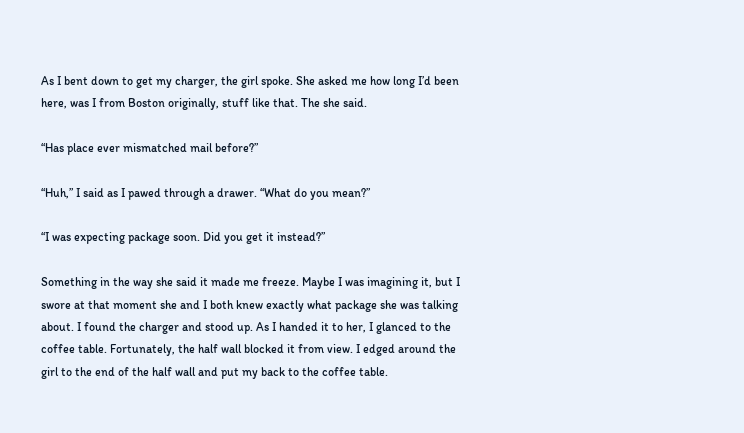As I bent down to get my charger, the girl spoke. She asked me how long I’d been here, was I from Boston originally, stuff like that. The she said.

“Has place ever mismatched mail before?”

“Huh,” I said as I pawed through a drawer. “What do you mean?”

“I was expecting package soon. Did you get it instead?”

Something in the way she said it made me freeze. Maybe I was imagining it, but I swore at that moment she and I both knew exactly what package she was talking about. I found the charger and stood up. As I handed it to her, I glanced to the coffee table. Fortunately, the half wall blocked it from view. I edged around the girl to the end of the half wall and put my back to the coffee table.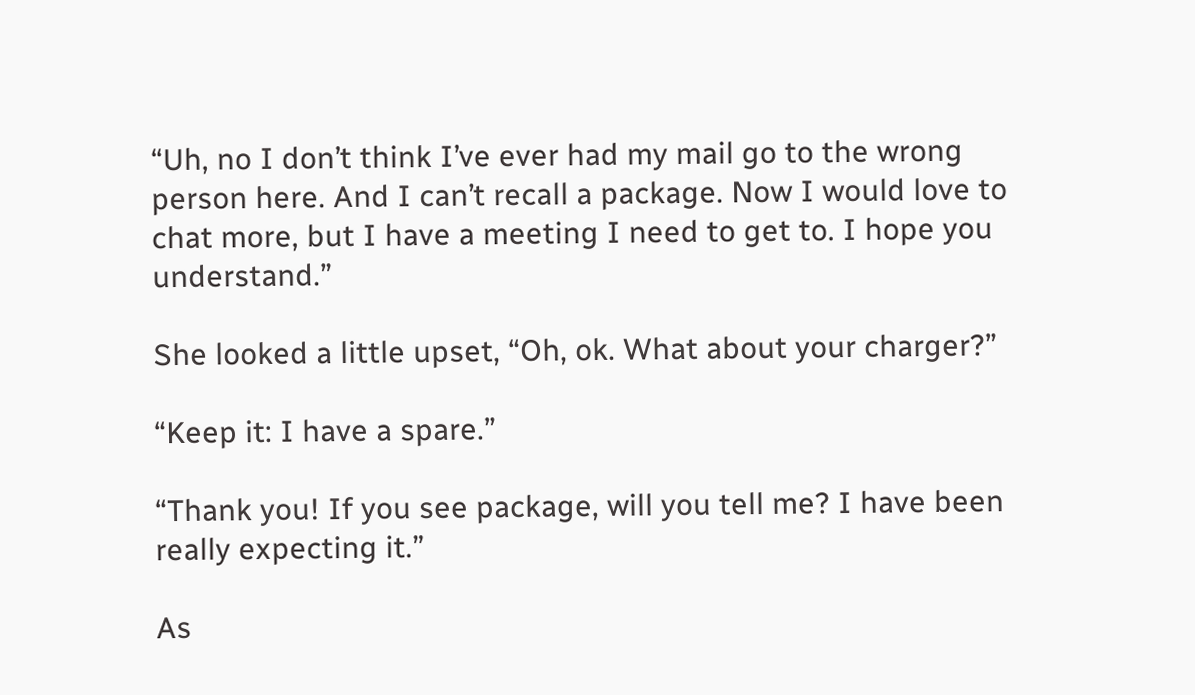“Uh, no I don’t think I’ve ever had my mail go to the wrong person here. And I can’t recall a package. Now I would love to chat more, but I have a meeting I need to get to. I hope you understand.”

She looked a little upset, “Oh, ok. What about your charger?”

“Keep it: I have a spare.”

“Thank you! If you see package, will you tell me? I have been really expecting it.”

As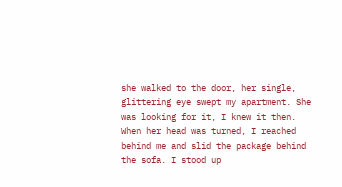she walked to the door, her single, glittering eye swept my apartment. She was looking for it, I knew it then. When her head was turned, I reached behind me and slid the package behind the sofa. I stood up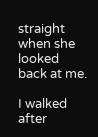straight when she looked back at me.

I walked after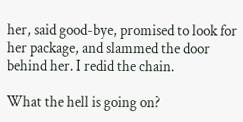her, said good-bye, promised to look for her package, and slammed the door behind her. I redid the chain.

What the hell is going on?